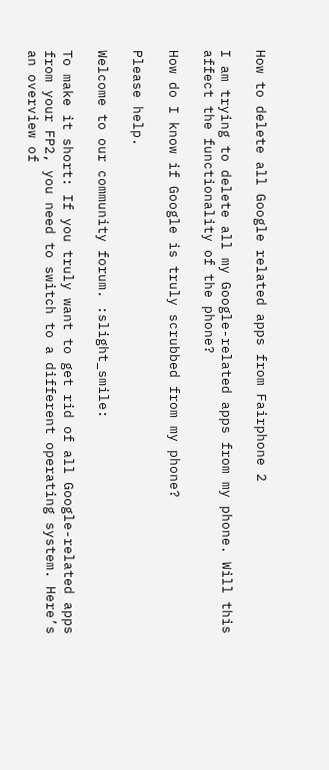How to delete all Google related apps from Fairphone 2

I am trying to delete all my Google-related apps from my phone. Will this affect the functionality of the phone?

How do I know if Google is truly scrubbed from my phone?

Please help.

Welcome to our community forum. :slight_smile:

To make it short: If you truly want to get rid of all Google-related apps from your FP2, you need to switch to a different operating system. Here’s an overview of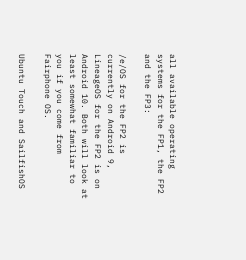all available operating systems for the FP1, the FP2 and the FP3:

/e/OS for the FP2 is currently on Android 9, LineageOS for the FP2 is on Android 10. Both will look at least somewhat familiar to you if you come from Fairphone OS.

Ubuntu Touch and SailfishOS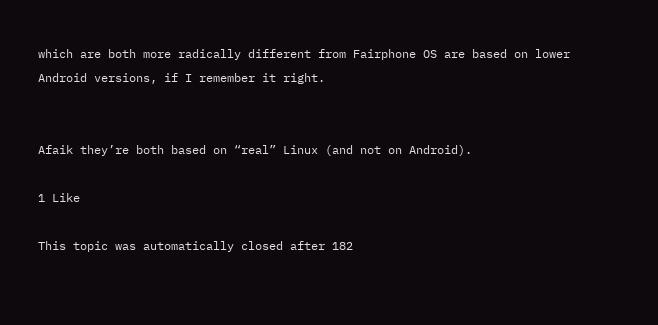which are both more radically different from Fairphone OS are based on lower Android versions, if I remember it right.


Afaik they’re both based on “real” Linux (and not on Android).

1 Like

This topic was automatically closed after 182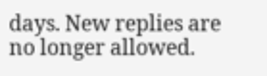days. New replies are no longer allowed.